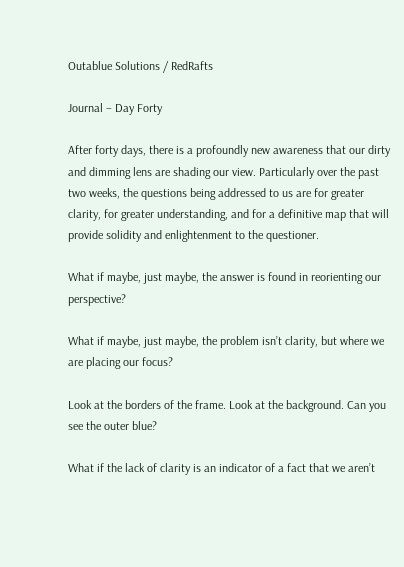Outablue Solutions / RedRafts

Journal – Day Forty

After forty days, there is a profoundly new awareness that our dirty and dimming lens are shading our view. Particularly over the past two weeks, the questions being addressed to us are for greater clarity, for greater understanding, and for a definitive map that will provide solidity and enlightenment to the questioner.

What if maybe, just maybe, the answer is found in reorienting our perspective?

What if maybe, just maybe, the problem isn’t clarity, but where we are placing our focus?

Look at the borders of the frame. Look at the background. Can you see the outer blue?

What if the lack of clarity is an indicator of a fact that we aren’t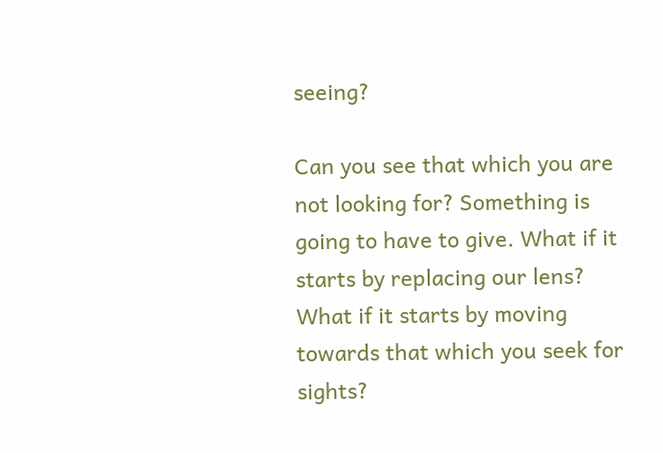seeing?

Can you see that which you are not looking for? Something is going to have to give. What if it starts by replacing our lens? What if it starts by moving towards that which you seek for sights?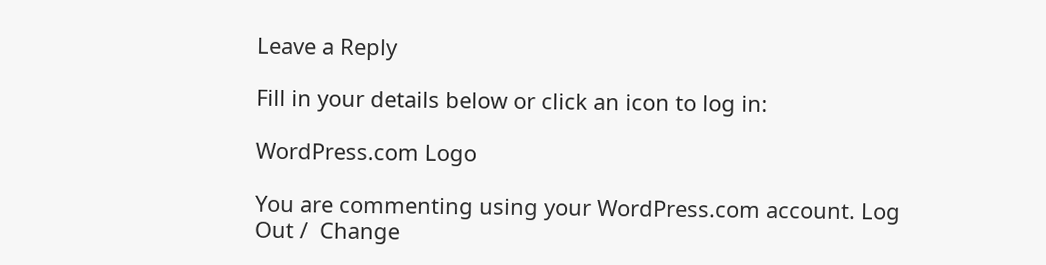Leave a Reply

Fill in your details below or click an icon to log in:

WordPress.com Logo

You are commenting using your WordPress.com account. Log Out /  Change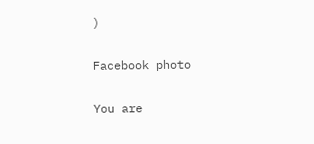)

Facebook photo

You are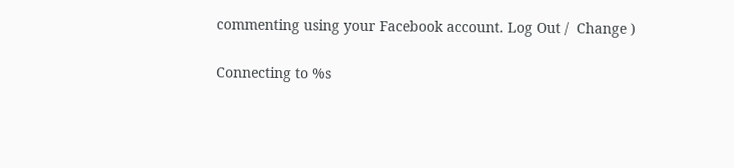commenting using your Facebook account. Log Out /  Change )

Connecting to %s